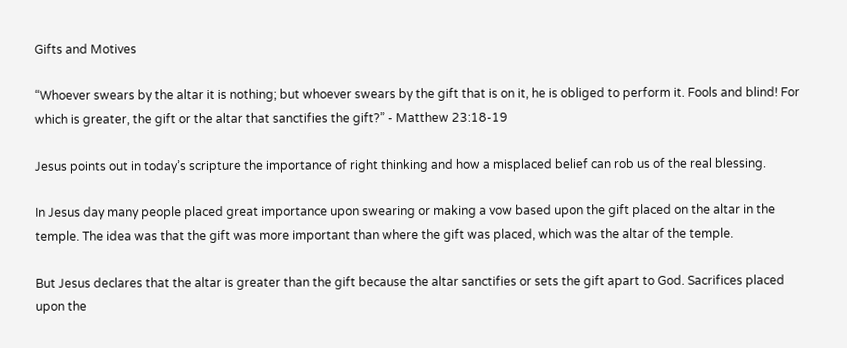Gifts and Motives

“Whoever swears by the altar it is nothing; but whoever swears by the gift that is on it, he is obliged to perform it. Fools and blind! For which is greater, the gift or the altar that sanctifies the gift?” - Matthew 23:18-19

Jesus points out in today’s scripture the importance of right thinking and how a misplaced belief can rob us of the real blessing.

In Jesus day many people placed great importance upon swearing or making a vow based upon the gift placed on the altar in the temple. The idea was that the gift was more important than where the gift was placed, which was the altar of the temple.

But Jesus declares that the altar is greater than the gift because the altar sanctifies or sets the gift apart to God. Sacrifices placed upon the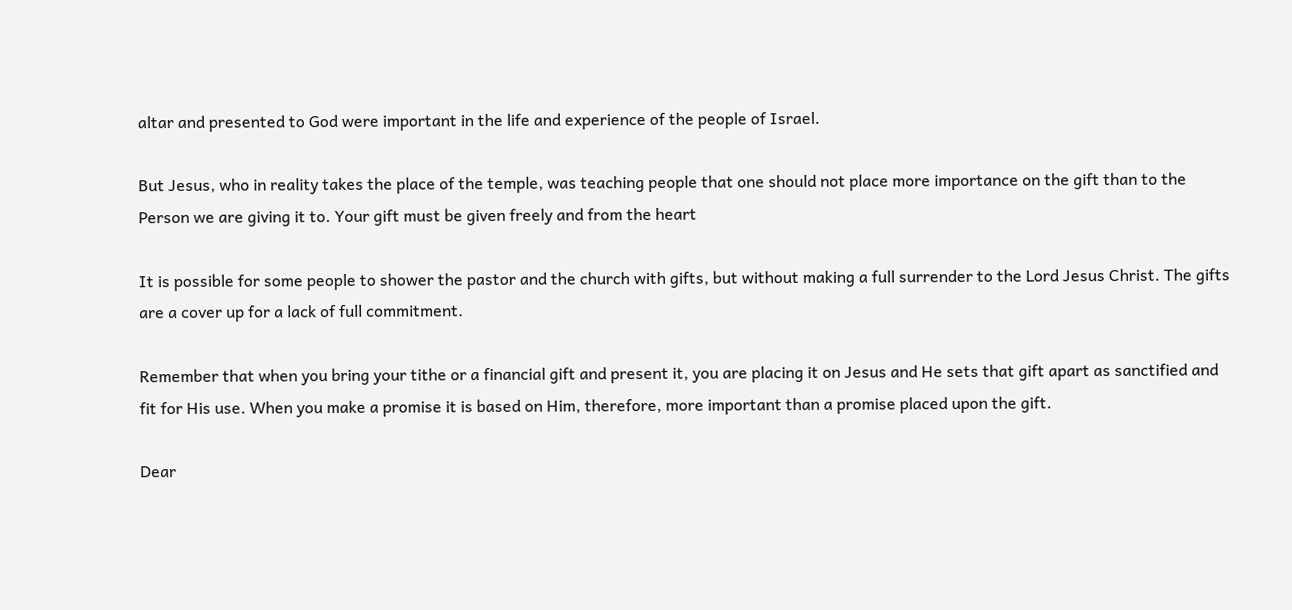altar and presented to God were important in the life and experience of the people of Israel.

But Jesus, who in reality takes the place of the temple, was teaching people that one should not place more importance on the gift than to the Person we are giving it to. Your gift must be given freely and from the heart

It is possible for some people to shower the pastor and the church with gifts, but without making a full surrender to the Lord Jesus Christ. The gifts are a cover up for a lack of full commitment.

Remember that when you bring your tithe or a financial gift and present it, you are placing it on Jesus and He sets that gift apart as sanctified and fit for His use. When you make a promise it is based on Him, therefore, more important than a promise placed upon the gift.

Dear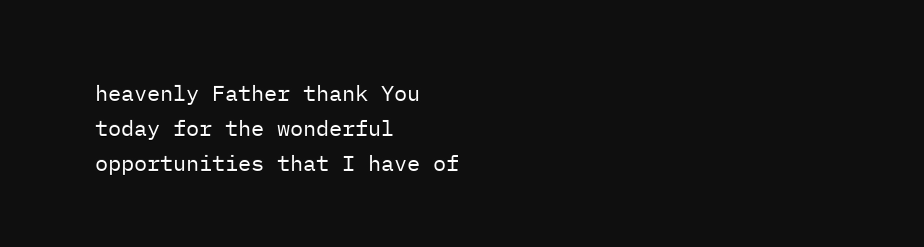heavenly Father thank You today for the wonderful opportunities that I have of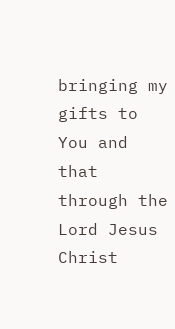bringing my gifts to You and that through the Lord Jesus Christ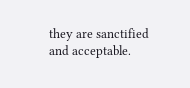they are sanctified and acceptable.